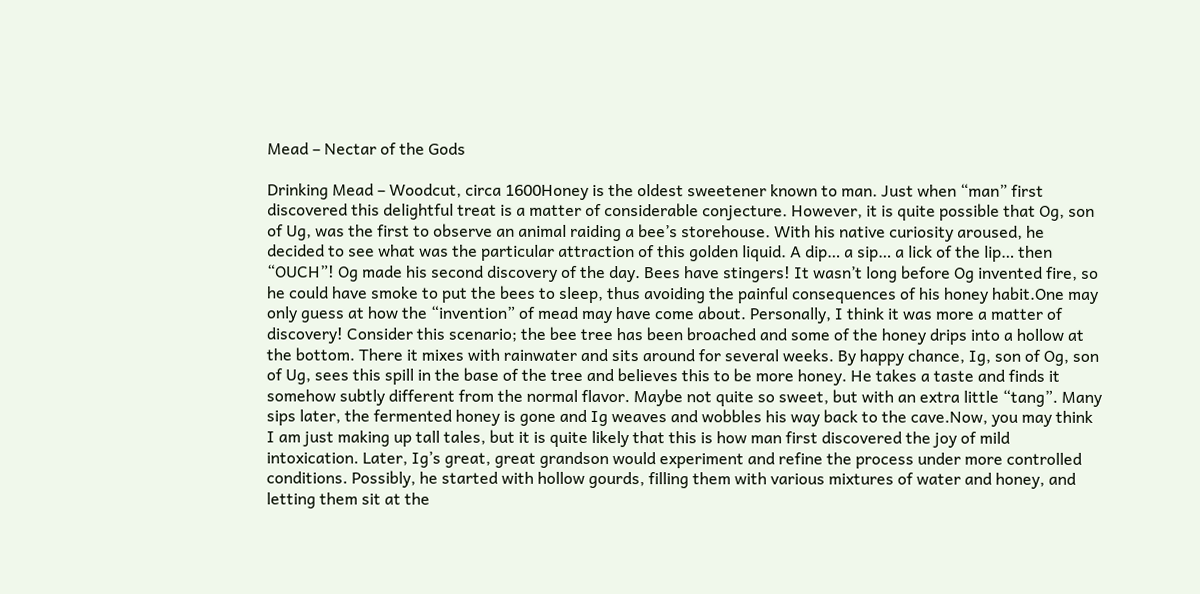Mead – Nectar of the Gods

Drinking Mead – Woodcut, circa 1600Honey is the oldest sweetener known to man. Just when “man” first discovered this delightful treat is a matter of considerable conjecture. However, it is quite possible that Og, son of Ug, was the first to observe an animal raiding a bee’s storehouse. With his native curiosity aroused, he decided to see what was the particular attraction of this golden liquid. A dip… a sip… a lick of the lip… then “OUCH”! Og made his second discovery of the day. Bees have stingers! It wasn’t long before Og invented fire, so he could have smoke to put the bees to sleep, thus avoiding the painful consequences of his honey habit.One may only guess at how the “invention” of mead may have come about. Personally, I think it was more a matter of discovery! Consider this scenario; the bee tree has been broached and some of the honey drips into a hollow at the bottom. There it mixes with rainwater and sits around for several weeks. By happy chance, Ig, son of Og, son of Ug, sees this spill in the base of the tree and believes this to be more honey. He takes a taste and finds it somehow subtly different from the normal flavor. Maybe not quite so sweet, but with an extra little “tang”. Many sips later, the fermented honey is gone and Ig weaves and wobbles his way back to the cave.Now, you may think I am just making up tall tales, but it is quite likely that this is how man first discovered the joy of mild intoxication. Later, Ig’s great, great grandson would experiment and refine the process under more controlled conditions. Possibly, he started with hollow gourds, filling them with various mixtures of water and honey, and letting them sit at the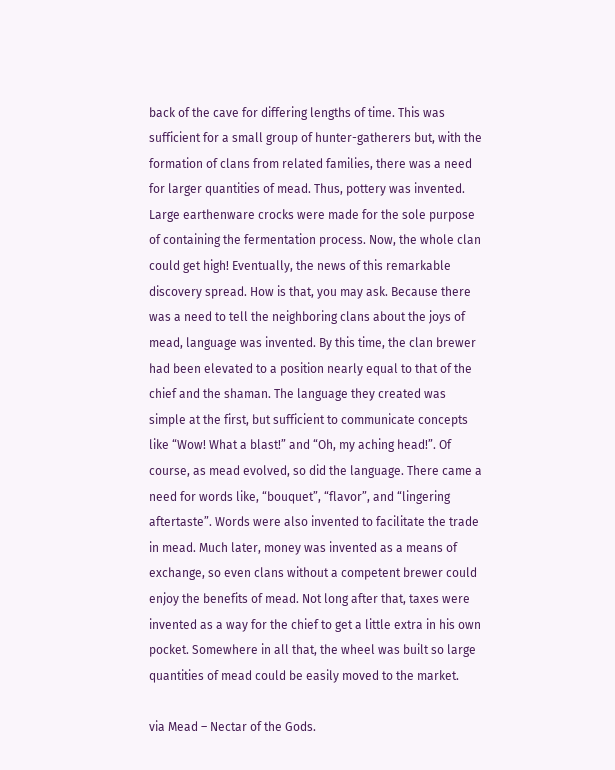back of the cave for differing lengths of time. This was sufficient for a small group of hunter-gatherers but, with the formation of clans from related families, there was a need for larger quantities of mead. Thus, pottery was invented. Large earthenware crocks were made for the sole purpose of containing the fermentation process. Now, the whole clan could get high! Eventually, the news of this remarkable discovery spread. How is that, you may ask. Because there was a need to tell the neighboring clans about the joys of mead, language was invented. By this time, the clan brewer had been elevated to a position nearly equal to that of the chief and the shaman. The language they created was simple at the first, but sufficient to communicate concepts like “Wow! What a blast!” and “Oh, my aching head!”. Of course, as mead evolved, so did the language. There came a need for words like, “bouquet”, “flavor”, and “lingering aftertaste”. Words were also invented to facilitate the trade in mead. Much later, money was invented as a means of exchange, so even clans without a competent brewer could enjoy the benefits of mead. Not long after that, taxes were invented as a way for the chief to get a little extra in his own pocket. Somewhere in all that, the wheel was built so large quantities of mead could be easily moved to the market.

via Mead – Nectar of the Gods.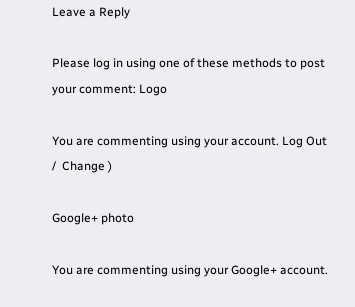Leave a Reply

Please log in using one of these methods to post your comment: Logo

You are commenting using your account. Log Out /  Change )

Google+ photo

You are commenting using your Google+ account.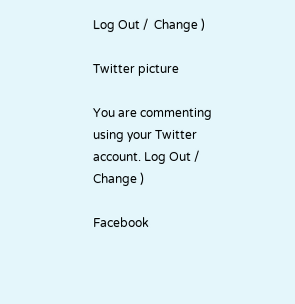Log Out /  Change )

Twitter picture

You are commenting using your Twitter account. Log Out /  Change )

Facebook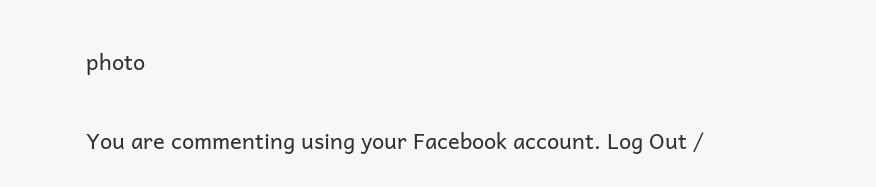photo

You are commenting using your Facebook account. Log Out /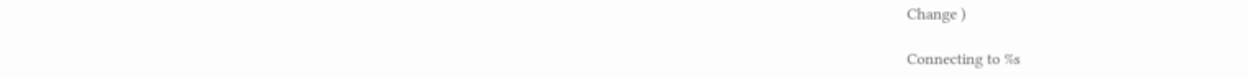Change )

Connecting to %s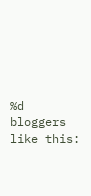%d bloggers like this: